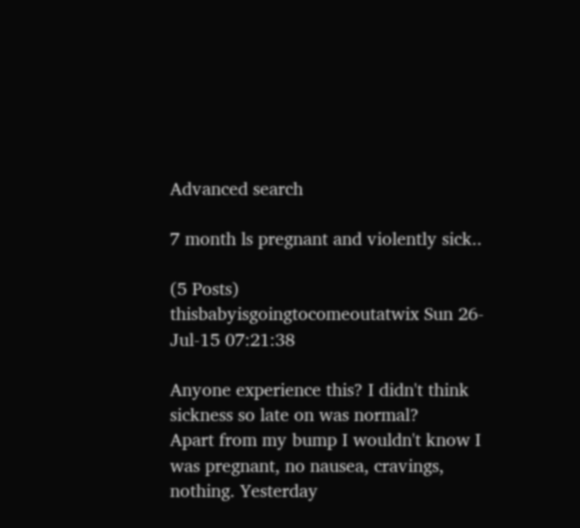Advanced search

7 month ls pregnant and violently sick..

(5 Posts)
thisbabyisgoingtocomeoutatwix Sun 26-Jul-15 07:21:38

Anyone experience this? I didn't think sickness so late on was normal?
Apart from my bump I wouldn't know I was pregnant, no nausea, cravings, nothing. Yesterday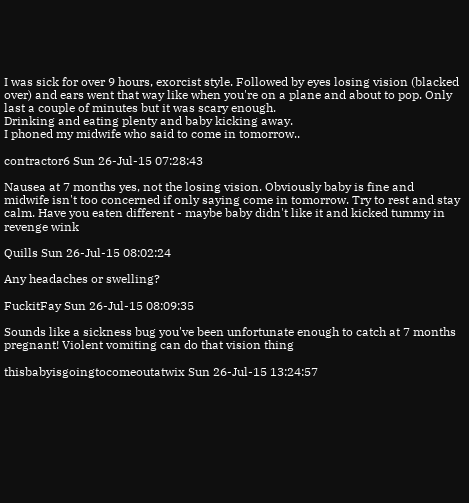I was sick for over 9 hours, exorcist style. Followed by eyes losing vision (blacked over) and ears went that way like when you're on a plane and about to pop. Only last a couple of minutes but it was scary enough.
Drinking and eating plenty and baby kicking away.
I phoned my midwife who said to come in tomorrow..

contractor6 Sun 26-Jul-15 07:28:43

Nausea at 7 months yes, not the losing vision. Obviously baby is fine and midwife isn't too concerned if only saying come in tomorrow. Try to rest and stay calm. Have you eaten different - maybe baby didn't like it and kicked tummy in revenge wink

Quills Sun 26-Jul-15 08:02:24

Any headaches or swelling?

FuckitFay Sun 26-Jul-15 08:09:35

Sounds like a sickness bug you've been unfortunate enough to catch at 7 months pregnant! Violent vomiting can do that vision thing

thisbabyisgoingtocomeoutatwix Sun 26-Jul-15 13:24:57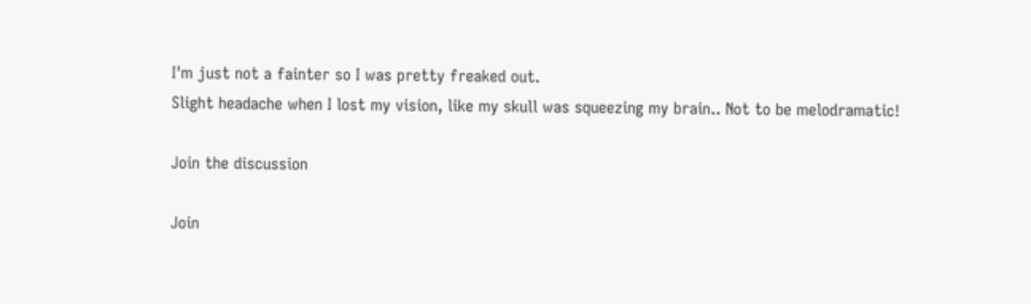I'm just not a fainter so I was pretty freaked out.
Slight headache when I lost my vision, like my skull was squeezing my brain.. Not to be melodramatic!

Join the discussion

Join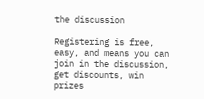the discussion

Registering is free, easy, and means you can join in the discussion, get discounts, win prizes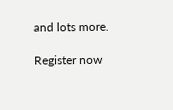and lots more.

Register now